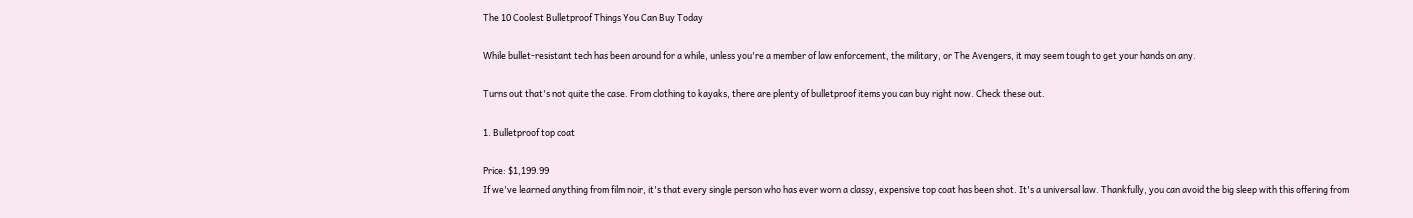The 10 Coolest Bulletproof Things You Can Buy Today

While bullet-resistant tech has been around for a while, unless you're a member of law enforcement, the military, or The Avengers, it may seem tough to get your hands on any.

Turns out that's not quite the case. From clothing to kayaks, there are plenty of bulletproof items you can buy right now. Check these out.

1. Bulletproof top coat

Price: $1,199.99
If we've learned anything from film noir, it's that every single person who has ever worn a classy, expensive top coat has been shot. It's a universal law. Thankfully, you can avoid the big sleep with this offering from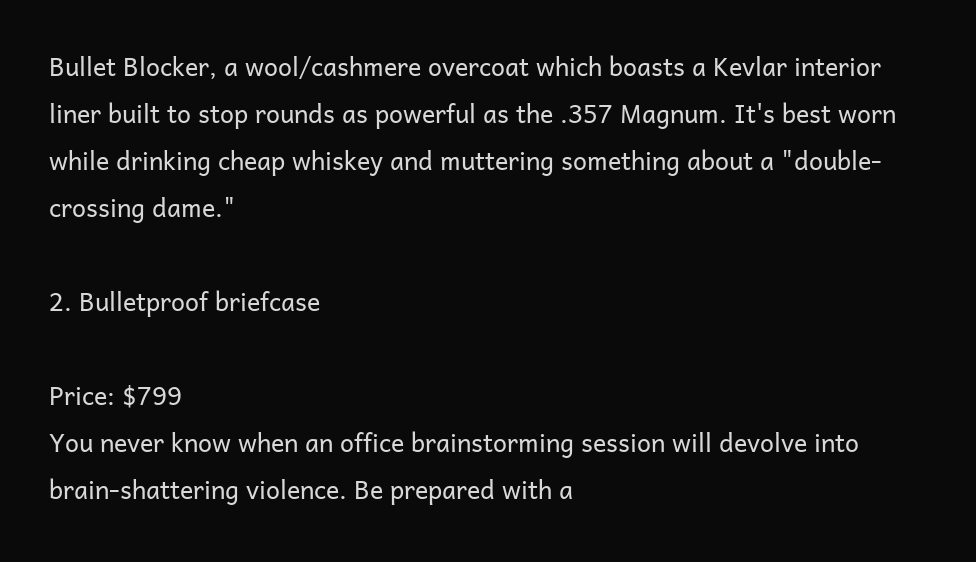Bullet Blocker, a wool/cashmere overcoat which boasts a Kevlar interior liner built to stop rounds as powerful as the .357 Magnum. It's best worn while drinking cheap whiskey and muttering something about a "double-crossing dame."

2. Bulletproof briefcase

Price: $799
You never know when an office brainstorming session will devolve into brain-shattering violence. Be prepared with a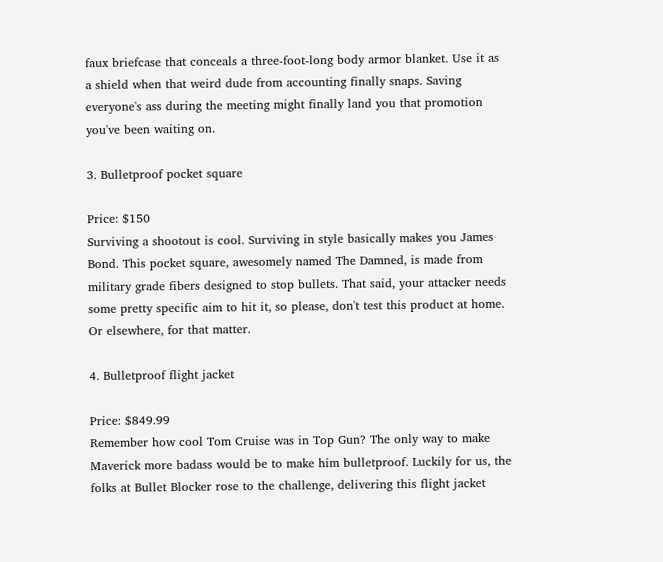faux briefcase that conceals a three-foot-long body armor blanket. Use it as a shield when that weird dude from accounting finally snaps. Saving everyone's ass during the meeting might finally land you that promotion you've been waiting on.

3. Bulletproof pocket square

Price: $150
Surviving a shootout is cool. Surviving in style basically makes you James Bond. This pocket square, awesomely named The Damned, is made from military grade fibers designed to stop bullets. That said, your attacker needs some pretty specific aim to hit it, so please, don't test this product at home. Or elsewhere, for that matter.

4. Bulletproof flight jacket

Price: $849.99
Remember how cool Tom Cruise was in Top Gun? The only way to make Maverick more badass would be to make him bulletproof. Luckily for us, the folks at Bullet Blocker rose to the challenge, delivering this flight jacket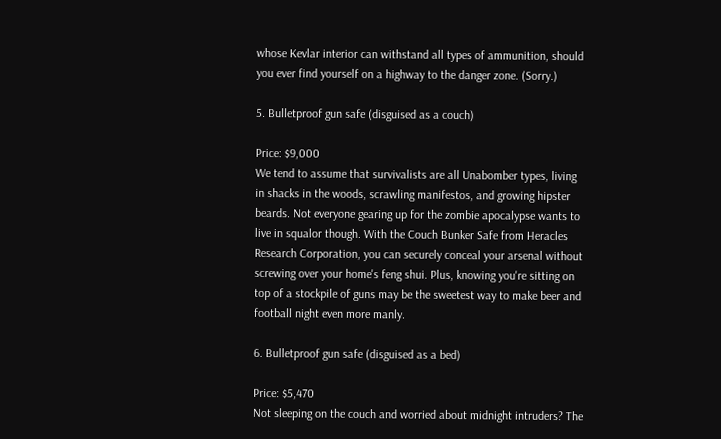whose Kevlar interior can withstand all types of ammunition, should you ever find yourself on a highway to the danger zone. (Sorry.)

5. Bulletproof gun safe (disguised as a couch)

Price: $9,000
We tend to assume that survivalists are all Unabomber types, living in shacks in the woods, scrawling manifestos, and growing hipster beards. Not everyone gearing up for the zombie apocalypse wants to live in squalor though. With the Couch Bunker Safe from Heracles Research Corporation, you can securely conceal your arsenal without screwing over your home's feng shui. Plus, knowing you're sitting on top of a stockpile of guns may be the sweetest way to make beer and football night even more manly.

6. Bulletproof gun safe (disguised as a bed)

Price: $5,470
Not sleeping on the couch and worried about midnight intruders? The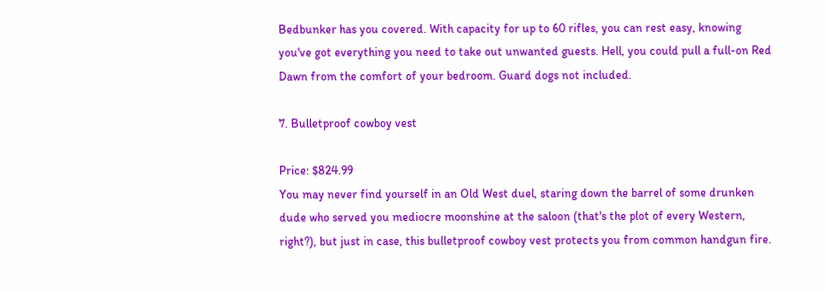Bedbunker has you covered. With capacity for up to 60 rifles, you can rest easy, knowing you've got everything you need to take out unwanted guests. Hell, you could pull a full-on Red Dawn from the comfort of your bedroom. Guard dogs not included.

7. Bulletproof cowboy vest

Price: $824.99
You may never find yourself in an Old West duel, staring down the barrel of some drunken dude who served you mediocre moonshine at the saloon (that's the plot of every Western, right?), but just in case, this bulletproof cowboy vest protects you from common handgun fire.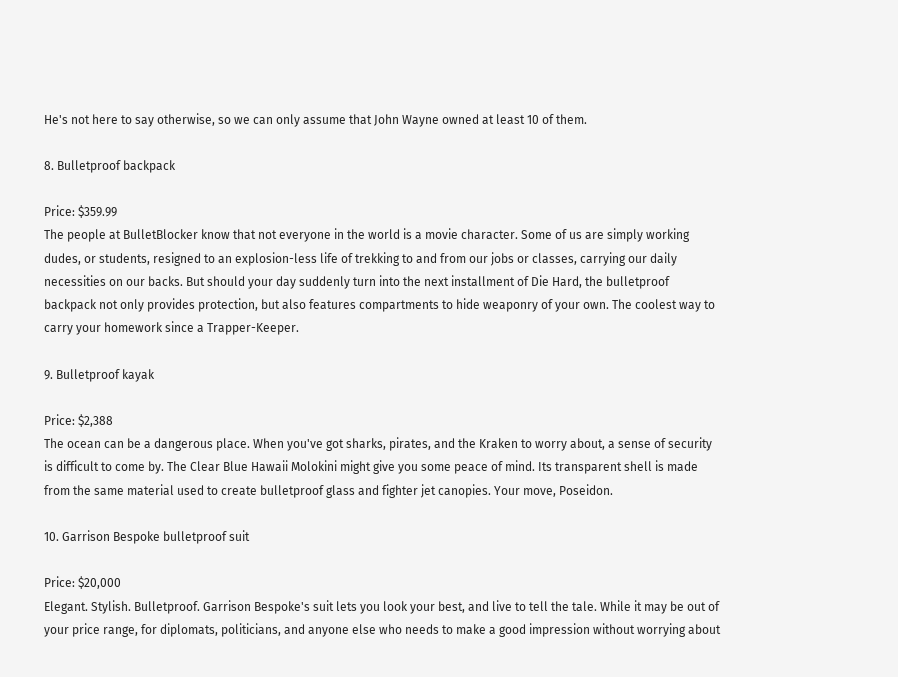He's not here to say otherwise, so we can only assume that John Wayne owned at least 10 of them.

8. Bulletproof backpack

Price: $359.99
The people at BulletBlocker know that not everyone in the world is a movie character. Some of us are simply working dudes, or students, resigned to an explosion-less life of trekking to and from our jobs or classes, carrying our daily necessities on our backs. But should your day suddenly turn into the next installment of Die Hard, the bulletproof backpack not only provides protection, but also features compartments to hide weaponry of your own. The coolest way to carry your homework since a Trapper-Keeper.

9. Bulletproof kayak

Price: $2,388
The ocean can be a dangerous place. When you've got sharks, pirates, and the Kraken to worry about, a sense of security is difficult to come by. The Clear Blue Hawaii Molokini might give you some peace of mind. Its transparent shell is made from the same material used to create bulletproof glass and fighter jet canopies. Your move, Poseidon.

10. Garrison Bespoke bulletproof suit

Price: $20,000
Elegant. Stylish. Bulletproof. Garrison Bespoke's suit lets you look your best, and live to tell the tale. While it may be out of your price range, for diplomats, politicians, and anyone else who needs to make a good impression without worrying about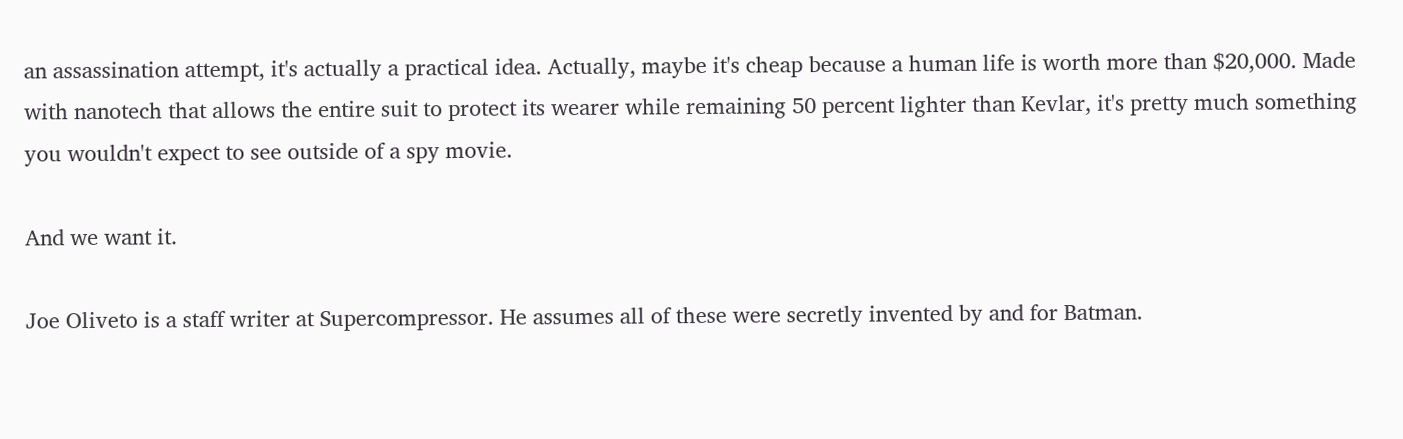an assassination attempt, it's actually a practical idea. Actually, maybe it's cheap because a human life is worth more than $20,000. Made with nanotech that allows the entire suit to protect its wearer while remaining 50 percent lighter than Kevlar, it's pretty much something you wouldn't expect to see outside of a spy movie.

And we want it.

Joe Oliveto is a staff writer at Supercompressor. He assumes all of these were secretly invented by and for Batman.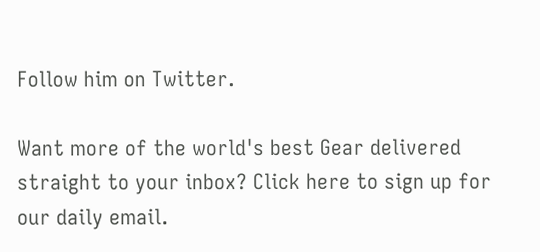Follow him on Twitter.

Want more of the world's best Gear delivered straight to your inbox? Click here to sign up for our daily email.